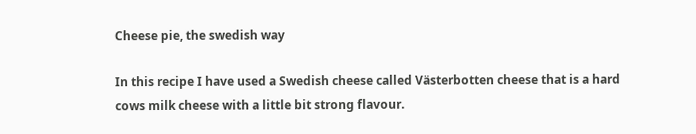Cheese pie, the swedish way

In this recipe I have used a Swedish cheese called Västerbotten cheese that is a hard cows milk cheese with a little bit strong flavour.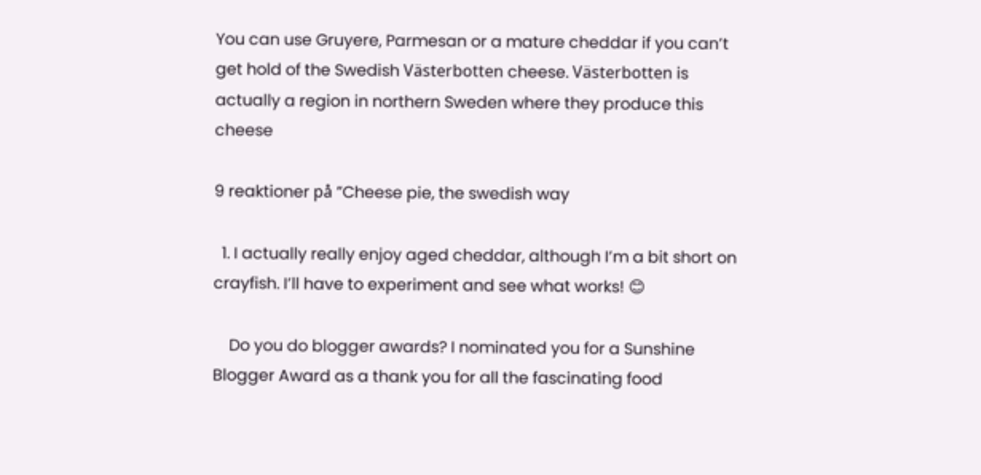You can use Gruyere, Parmesan or a mature cheddar if you can’t get hold of the Swedish Västerbotten cheese. Västerbotten is actually a region in northern Sweden where they produce this cheese

9 reaktioner på ”Cheese pie, the swedish way

  1. I actually really enjoy aged cheddar, although I’m a bit short on crayfish. I’ll have to experiment and see what works! 😊

    Do you do blogger awards? I nominated you for a Sunshine Blogger Award as a thank you for all the fascinating food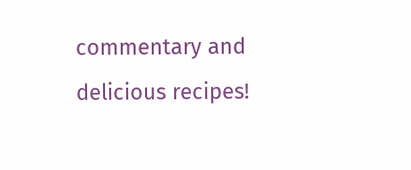commentary and delicious recipes!